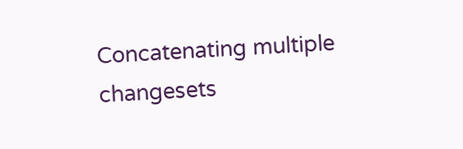Concatenating multiple changesets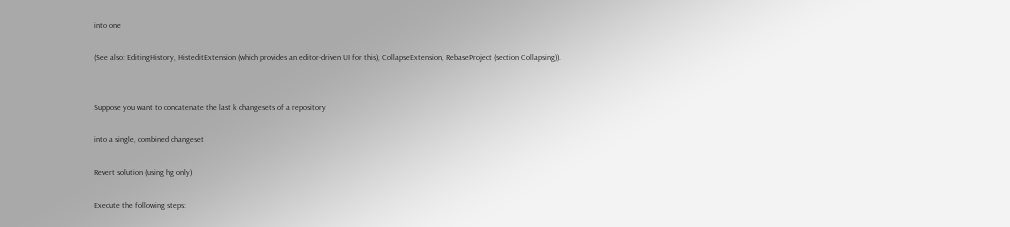into one

(See also: EditingHistory, HisteditExtension (which provides an editor-driven UI for this), CollapseExtension, RebaseProject (section Collapsing)).


Suppose you want to concatenate the last k changesets of a repository

into a single, combined changeset

Revert solution (using hg only)

Execute the following steps: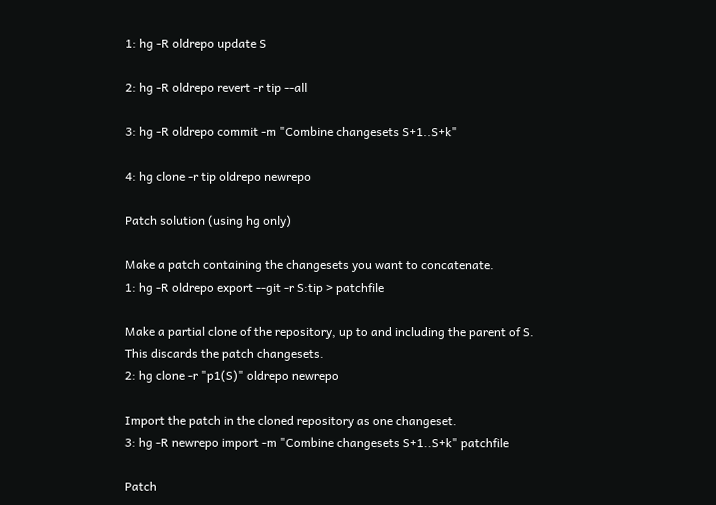1: hg -R oldrepo update S

2: hg -R oldrepo revert -r tip --all

3: hg -R oldrepo commit -m "Combine changesets S+1..S+k"

4: hg clone -r tip oldrepo newrepo

Patch solution (using hg only)

Make a patch containing the changesets you want to concatenate.
1: hg -R oldrepo export --git -r S:tip > patchfile

Make a partial clone of the repository, up to and including the parent of S. This discards the patch changesets.
2: hg clone -r "p1(S)" oldrepo newrepo

Import the patch in the cloned repository as one changeset.
3: hg -R newrepo import -m "Combine changesets S+1..S+k" patchfile

Patch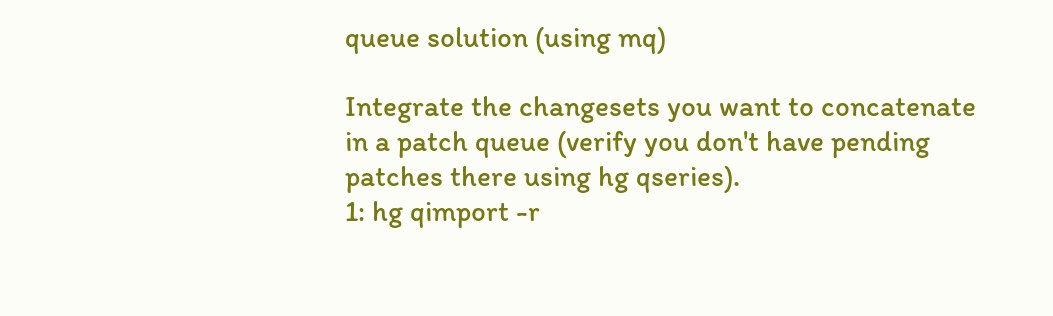queue solution (using mq)

Integrate the changesets you want to concatenate in a patch queue (verify you don't have pending patches there using hg qseries).
1: hg qimport -r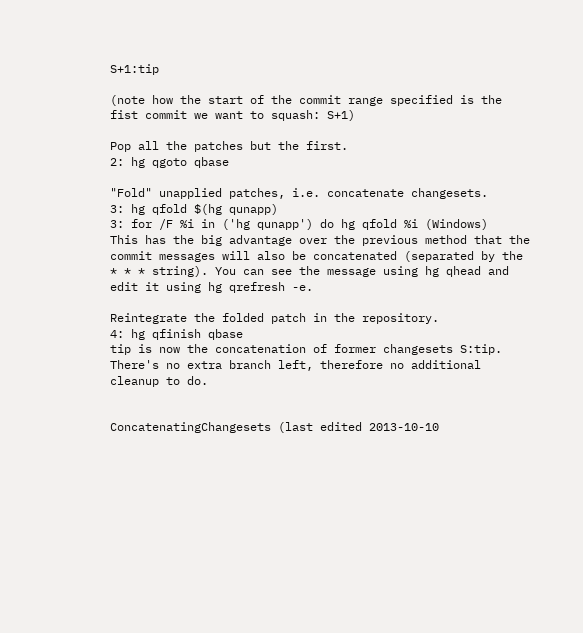S+1:tip

(note how the start of the commit range specified is the fist commit we want to squash: S+1)

Pop all the patches but the first.
2: hg qgoto qbase

"Fold" unapplied patches, i.e. concatenate changesets.
3: hg qfold $(hg qunapp)
3: for /F %i in ('hg qunapp') do hg qfold %i (Windows)
This has the big advantage over the previous method that the commit messages will also be concatenated (separated by the * * * string). You can see the message using hg qhead and edit it using hg qrefresh -e.

Reintegrate the folded patch in the repository.
4: hg qfinish qbase
tip is now the concatenation of former changesets S:tip. There's no extra branch left, therefore no additional cleanup to do.


ConcatenatingChangesets (last edited 2013-10-10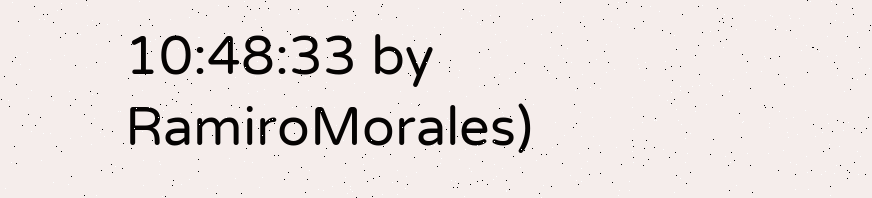10:48:33 by RamiroMorales)